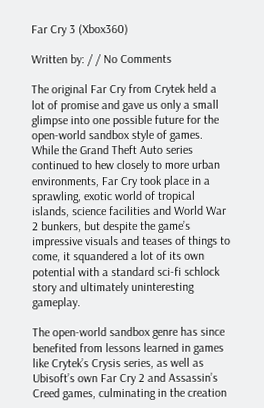Far Cry 3 (Xbox360)

Written by: / / No Comments

The original Far Cry from Crytek held a lot of promise and gave us only a small glimpse into one possible future for the open-world sandbox style of games. While the Grand Theft Auto series continued to hew closely to more urban environments, Far Cry took place in a sprawling, exotic world of tropical islands, science facilities and World War 2 bunkers, but despite the game’s impressive visuals and teases of things to come, it squandered a lot of its own potential with a standard sci-fi schlock story and ultimately uninteresting gameplay.

The open-world sandbox genre has since benefited from lessons learned in games like Crytek’s Crysis series, as well as Ubisoft’s own Far Cry 2 and Assassin’s Creed games, culminating in the creation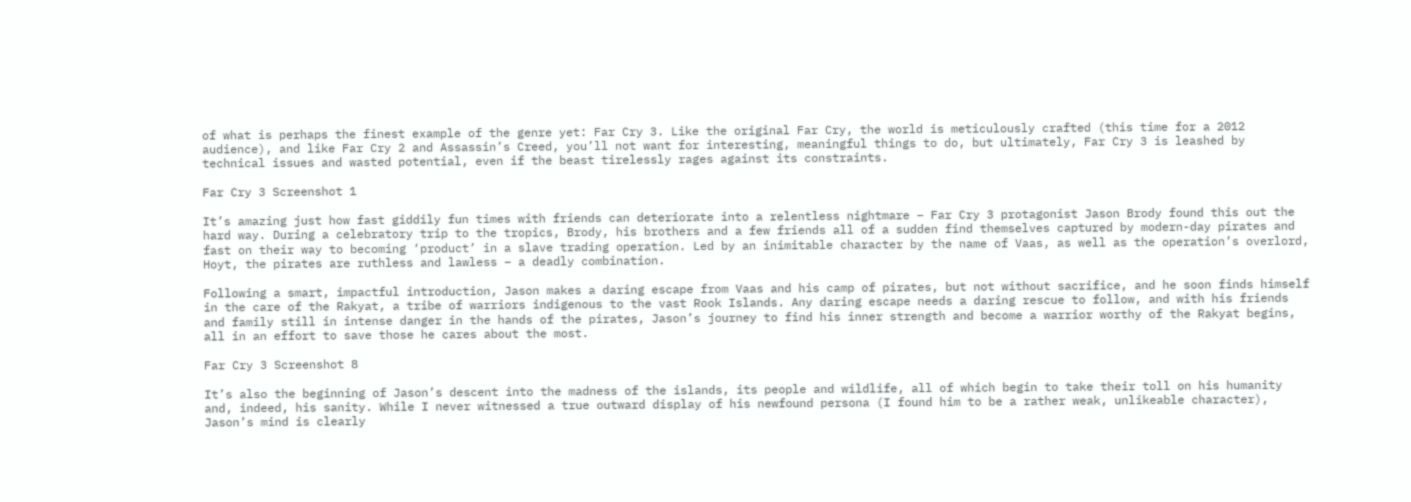of what is perhaps the finest example of the genre yet: Far Cry 3. Like the original Far Cry, the world is meticulously crafted (this time for a 2012 audience), and like Far Cry 2 and Assassin’s Creed, you’ll not want for interesting, meaningful things to do, but ultimately, Far Cry 3 is leashed by technical issues and wasted potential, even if the beast tirelessly rages against its constraints.

Far Cry 3 Screenshot 1

It’s amazing just how fast giddily fun times with friends can deteriorate into a relentless nightmare – Far Cry 3 protagonist Jason Brody found this out the hard way. During a celebratory trip to the tropics, Brody, his brothers and a few friends all of a sudden find themselves captured by modern-day pirates and fast on their way to becoming ‘product’ in a slave trading operation. Led by an inimitable character by the name of Vaas, as well as the operation’s overlord, Hoyt, the pirates are ruthless and lawless – a deadly combination.

Following a smart, impactful introduction, Jason makes a daring escape from Vaas and his camp of pirates, but not without sacrifice, and he soon finds himself in the care of the Rakyat, a tribe of warriors indigenous to the vast Rook Islands. Any daring escape needs a daring rescue to follow, and with his friends and family still in intense danger in the hands of the pirates, Jason’s journey to find his inner strength and become a warrior worthy of the Rakyat begins, all in an effort to save those he cares about the most.

Far Cry 3 Screenshot 8

It’s also the beginning of Jason’s descent into the madness of the islands, its people and wildlife, all of which begin to take their toll on his humanity and, indeed, his sanity. While I never witnessed a true outward display of his newfound persona (I found him to be a rather weak, unlikeable character), Jason’s mind is clearly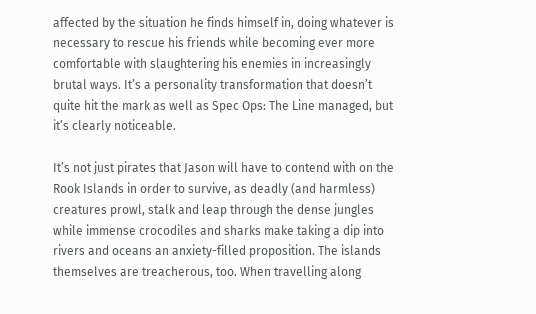affected by the situation he finds himself in, doing whatever is necessary to rescue his friends while becoming ever more comfortable with slaughtering his enemies in increasingly brutal ways. It’s a personality transformation that doesn’t quite hit the mark as well as Spec Ops: The Line managed, but it’s clearly noticeable.

It’s not just pirates that Jason will have to contend with on the Rook Islands in order to survive, as deadly (and harmless) creatures prowl, stalk and leap through the dense jungles while immense crocodiles and sharks make taking a dip into rivers and oceans an anxiety-filled proposition. The islands themselves are treacherous, too. When travelling along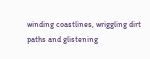winding coastlines, wriggling dirt paths and glistening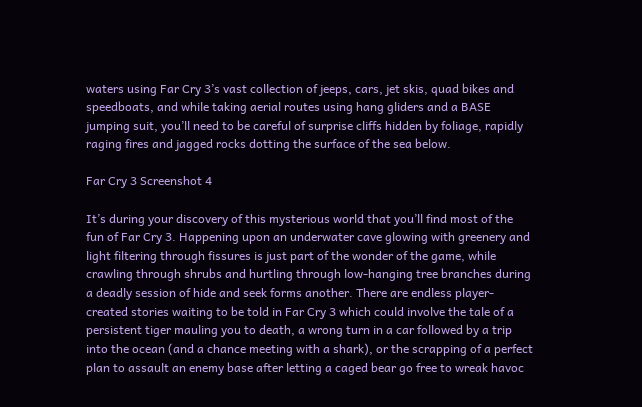waters using Far Cry 3’s vast collection of jeeps, cars, jet skis, quad bikes and speedboats, and while taking aerial routes using hang gliders and a BASE jumping suit, you’ll need to be careful of surprise cliffs hidden by foliage, rapidly raging fires and jagged rocks dotting the surface of the sea below.

Far Cry 3 Screenshot 4

It’s during your discovery of this mysterious world that you’ll find most of the fun of Far Cry 3. Happening upon an underwater cave glowing with greenery and light filtering through fissures is just part of the wonder of the game, while crawling through shrubs and hurtling through low-hanging tree branches during a deadly session of hide and seek forms another. There are endless player-created stories waiting to be told in Far Cry 3 which could involve the tale of a persistent tiger mauling you to death, a wrong turn in a car followed by a trip into the ocean (and a chance meeting with a shark), or the scrapping of a perfect plan to assault an enemy base after letting a caged bear go free to wreak havoc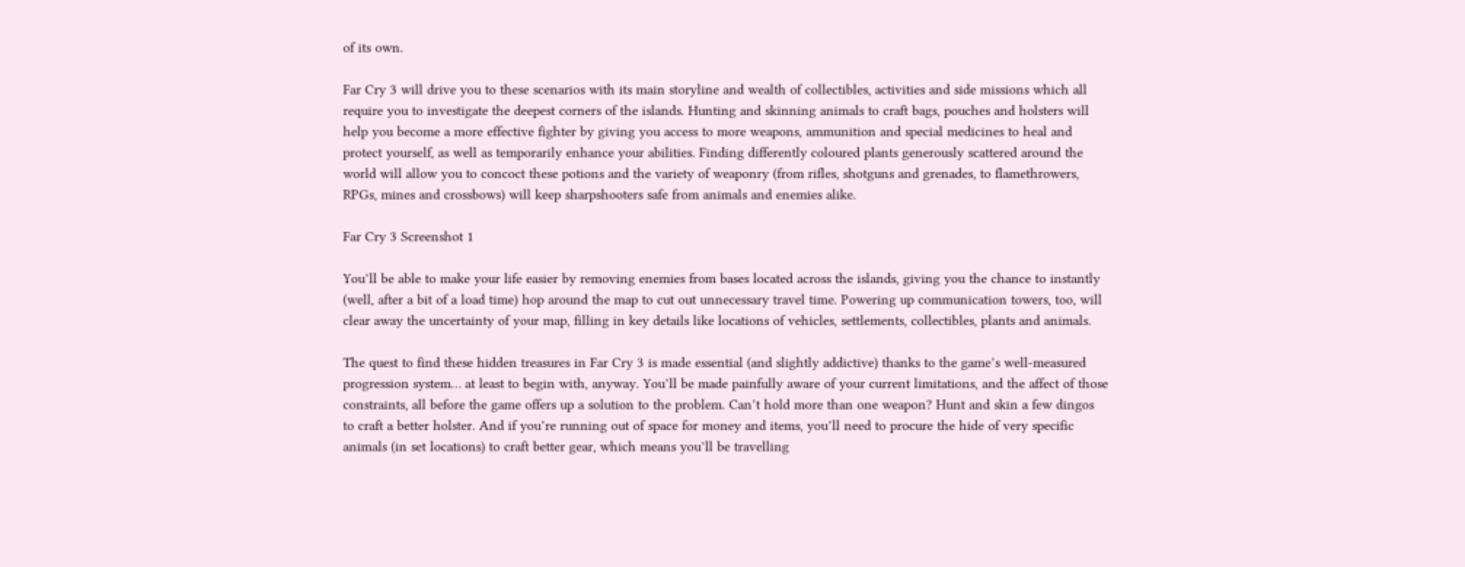of its own.

Far Cry 3 will drive you to these scenarios with its main storyline and wealth of collectibles, activities and side missions which all require you to investigate the deepest corners of the islands. Hunting and skinning animals to craft bags, pouches and holsters will help you become a more effective fighter by giving you access to more weapons, ammunition and special medicines to heal and protect yourself, as well as temporarily enhance your abilities. Finding differently coloured plants generously scattered around the world will allow you to concoct these potions and the variety of weaponry (from rifles, shotguns and grenades, to flamethrowers, RPGs, mines and crossbows) will keep sharpshooters safe from animals and enemies alike.

Far Cry 3 Screenshot 1

You’ll be able to make your life easier by removing enemies from bases located across the islands, giving you the chance to instantly (well, after a bit of a load time) hop around the map to cut out unnecessary travel time. Powering up communication towers, too, will clear away the uncertainty of your map, filling in key details like locations of vehicles, settlements, collectibles, plants and animals.

The quest to find these hidden treasures in Far Cry 3 is made essential (and slightly addictive) thanks to the game’s well-measured progression system… at least to begin with, anyway. You’ll be made painfully aware of your current limitations, and the affect of those constraints, all before the game offers up a solution to the problem. Can’t hold more than one weapon? Hunt and skin a few dingos to craft a better holster. And if you’re running out of space for money and items, you’ll need to procure the hide of very specific animals (in set locations) to craft better gear, which means you’ll be travelling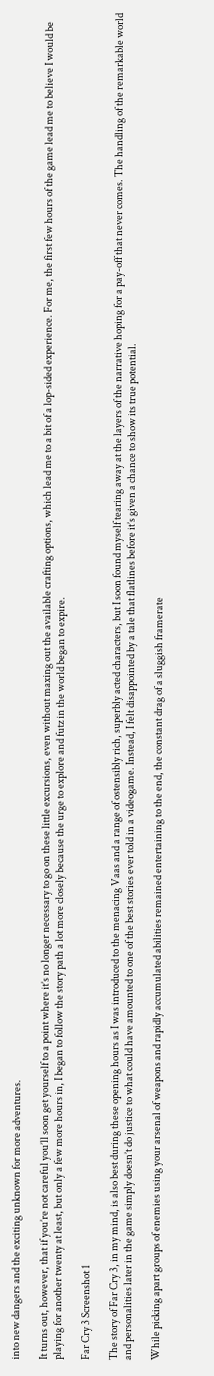into new dangers and the exciting unknown for more adventures.

It turns out, however, that if you’re not careful you’ll soon get yourself to a point where it’s no longer necessary to go on these little excursions, even without maxing out the available crafting options, which lead me to a bit of a lop-sided experience. For me, the first few hours of the game lead me to believe I would be playing for another twenty at least, but only a few more hours in, I began to follow the story path a lot more closely because the urge to explore and futz in the world began to expire.

Far Cry 3 Screenshot 1

The story of Far Cry 3, in my mind, is also best during these opening hours as I was introduced to the menacing Vaas and a range of ostensibly rich, superbly acted characters, but I soon found myself tearing away at the layers of the narrative hoping for a pay-off that never comes. The handling of the remarkable world and personalities later in the game simply doesn’t do justice to what could have amounted to one of the best stories ever told in a videogame. Instead, I felt disappointed by a tale that flatlines before it’s given a chance to show its true potential.

While picking apart groups of enemies using your arsenal of weapons and rapidly accumulated abilities remained entertaining to the end, the constant drag of a sluggish framerate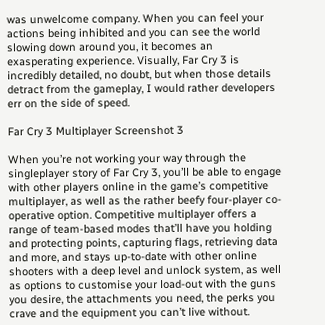was unwelcome company. When you can feel your actions being inhibited and you can see the world slowing down around you, it becomes an exasperating experience. Visually, Far Cry 3 is incredibly detailed, no doubt, but when those details detract from the gameplay, I would rather developers err on the side of speed.

Far Cry 3 Multiplayer Screenshot 3

When you’re not working your way through the singleplayer story of Far Cry 3, you’ll be able to engage with other players online in the game’s competitive multiplayer, as well as the rather beefy four-player co-operative option. Competitive multiplayer offers a range of team-based modes that’ll have you holding and protecting points, capturing flags, retrieving data and more, and stays up-to-date with other online shooters with a deep level and unlock system, as well as options to customise your load-out with the guns you desire, the attachments you need, the perks you crave and the equipment you can’t live without.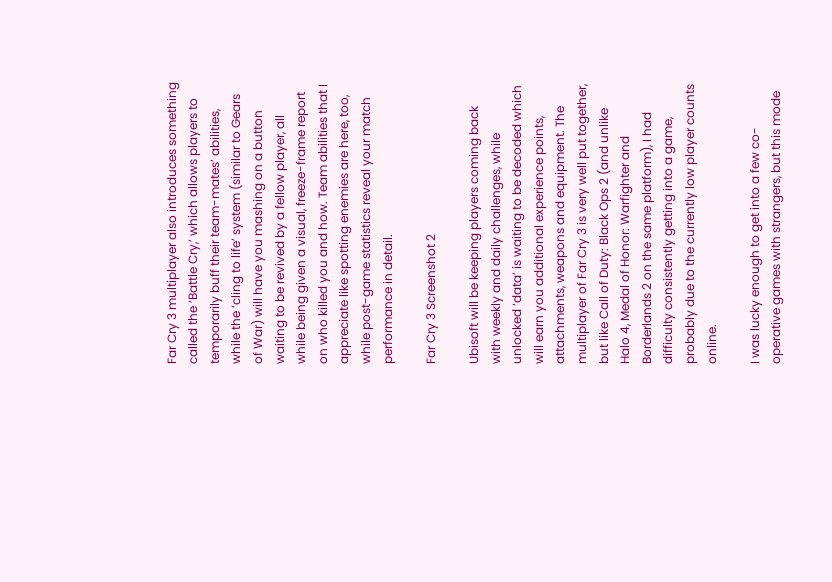Far Cry 3 multiplayer also introduces something called the ‘Battle Cry,’ which allows players to temporarily buff their team-mates’ abilities, while the ‘cling to life’ system (similar to Gears of War) will have you mashing on a button waiting to be revived by a fellow player, all while being given a visual, freeze-frame report on who killed you and how. Team abilities that I appreciate like spotting enemies are here, too, while post-game statistics reveal your match performance in detail.

Far Cry 3 Screenshot 2

Ubisoft will be keeping players coming back with weekly and daily challenges, while unlocked ‘data’ is waiting to be decoded which will earn you additional experience points, attachments, weapons and equipment. The multiplayer of Far Cry 3 is very well put together, but like Call of Duty: Black Ops 2 (and unlike Halo 4, Medal of Honor: Warfighter and Borderlands 2 on the same platform), I had difficulty consistently getting into a game, probably due to the currently low player counts online.

I was lucky enough to get into a few co-operative games with strangers, but this mode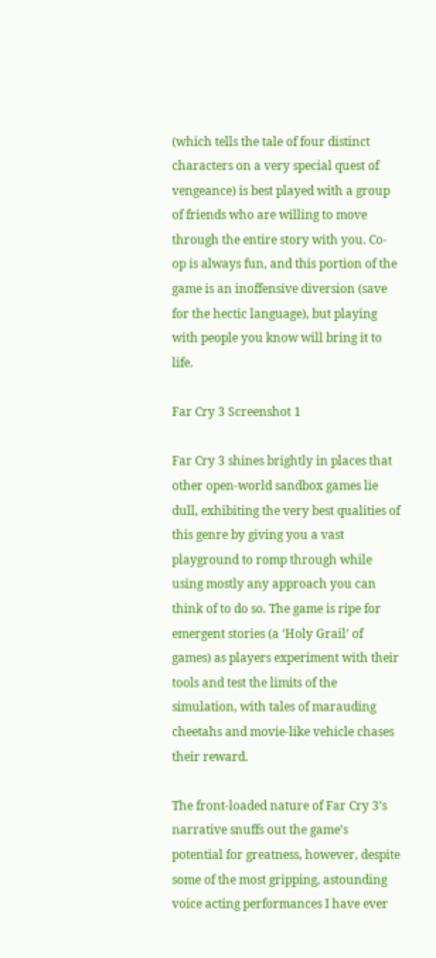(which tells the tale of four distinct characters on a very special quest of vengeance) is best played with a group of friends who are willing to move through the entire story with you. Co-op is always fun, and this portion of the game is an inoffensive diversion (save for the hectic language), but playing with people you know will bring it to life.

Far Cry 3 Screenshot 1

Far Cry 3 shines brightly in places that other open-world sandbox games lie dull, exhibiting the very best qualities of this genre by giving you a vast playground to romp through while using mostly any approach you can think of to do so. The game is ripe for emergent stories (a ‘Holy Grail’ of games) as players experiment with their tools and test the limits of the simulation, with tales of marauding cheetahs and movie-like vehicle chases their reward.

The front-loaded nature of Far Cry 3’s narrative snuffs out the game’s potential for greatness, however, despite some of the most gripping, astounding voice acting performances I have ever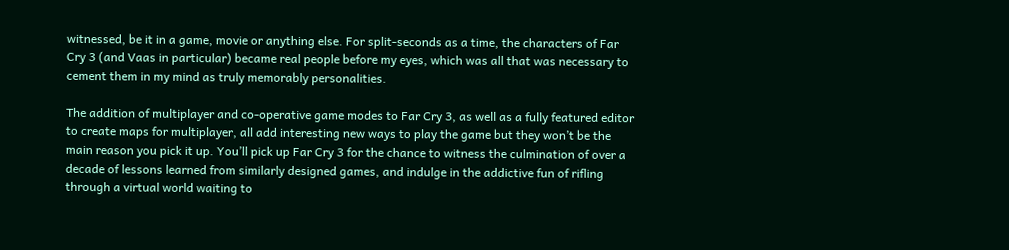witnessed, be it in a game, movie or anything else. For split-seconds as a time, the characters of Far Cry 3 (and Vaas in particular) became real people before my eyes, which was all that was necessary to cement them in my mind as truly memorably personalities.

The addition of multiplayer and co-operative game modes to Far Cry 3, as well as a fully featured editor to create maps for multiplayer, all add interesting new ways to play the game but they won’t be the main reason you pick it up. You’ll pick up Far Cry 3 for the chance to witness the culmination of over a decade of lessons learned from similarly designed games, and indulge in the addictive fun of rifling through a virtual world waiting to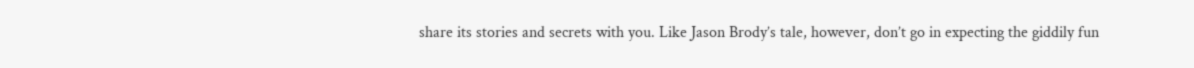share its stories and secrets with you. Like Jason Brody’s tale, however, don’t go in expecting the giddily fun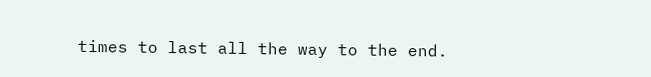times to last all the way to the end.